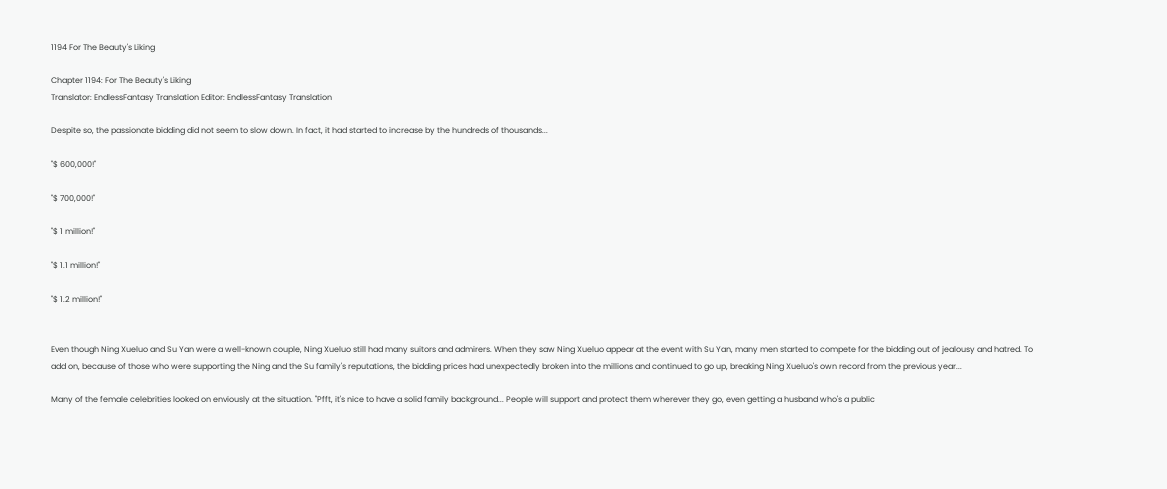1194 For The Beauty's Liking

Chapter 1194: For The Beauty's Liking
Translator: EndlessFantasy Translation Editor: EndlessFantasy Translation

Despite so, the passionate bidding did not seem to slow down. In fact, it had started to increase by the hundreds of thousands...

"$ 600,000!"

"$ 700,000!"

"$ 1 million!"

"$ 1.1 million!"

"$ 1.2 million!"


Even though Ning Xueluo and Su Yan were a well-known couple, Ning Xueluo still had many suitors and admirers. When they saw Ning Xueluo appear at the event with Su Yan, many men started to compete for the bidding out of jealousy and hatred. To add on, because of those who were supporting the Ning and the Su family's reputations, the bidding prices had unexpectedly broken into the millions and continued to go up, breaking Ning Xueluo's own record from the previous year...

Many of the female celebrities looked on enviously at the situation. "Pfft, it's nice to have a solid family background... People will support and protect them wherever they go, even getting a husband who's a public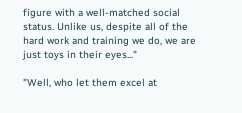figure with a well-matched social status. Unlike us, despite all of the hard work and training we do, we are just toys in their eyes..."

"Well, who let them excel at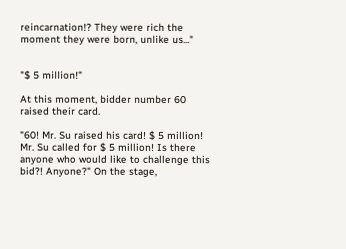reincarnation!? They were rich the moment they were born, unlike us..."


"$ 5 million!"

At this moment, bidder number 60 raised their card.

"60! Mr. Su raised his card! $ 5 million! Mr. Su called for $ 5 million! Is there anyone who would like to challenge this bid?! Anyone?" On the stage,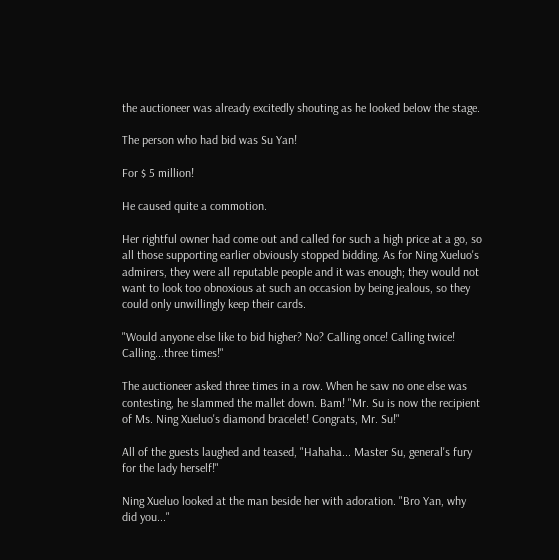the auctioneer was already excitedly shouting as he looked below the stage.

The person who had bid was Su Yan!

For $ 5 million!

He caused quite a commotion.

Her rightful owner had come out and called for such a high price at a go, so all those supporting earlier obviously stopped bidding. As for Ning Xueluo's admirers, they were all reputable people and it was enough; they would not want to look too obnoxious at such an occasion by being jealous, so they could only unwillingly keep their cards.

"Would anyone else like to bid higher? No? Calling once! Calling twice! Calling...three times!"

The auctioneer asked three times in a row. When he saw no one else was contesting, he slammed the mallet down. Bam! "Mr. Su is now the recipient of Ms. Ning Xueluo's diamond bracelet! Congrats, Mr. Su!"

All of the guests laughed and teased, "Hahaha... Master Su, general's fury for the lady herself!"

Ning Xueluo looked at the man beside her with adoration. "Bro Yan, why did you..."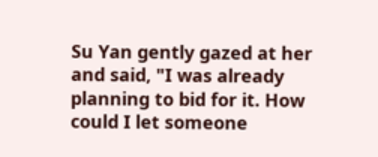Su Yan gently gazed at her and said, "I was already planning to bid for it. How could I let someone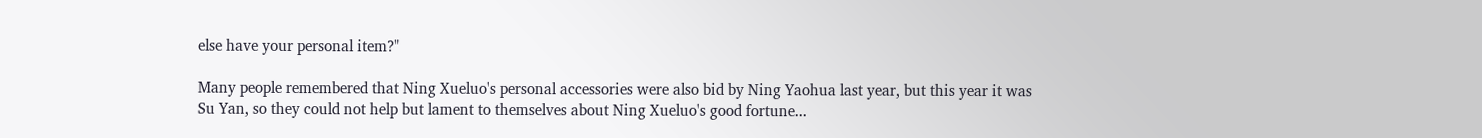else have your personal item?"

Many people remembered that Ning Xueluo's personal accessories were also bid by Ning Yaohua last year, but this year it was Su Yan, so they could not help but lament to themselves about Ning Xueluo's good fortune...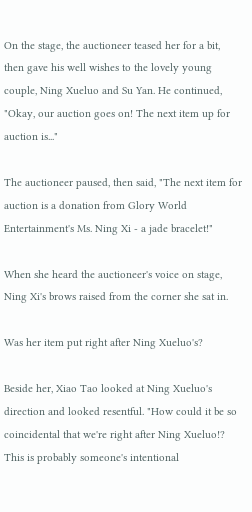On the stage, the auctioneer teased her for a bit, then gave his well wishes to the lovely young couple, Ning Xueluo and Su Yan. He continued, "Okay, our auction goes on! The next item up for auction is..."

The auctioneer paused, then said, "The next item for auction is a donation from Glory World Entertainment's Ms. Ning Xi - a jade bracelet!"

When she heard the auctioneer's voice on stage, Ning Xi's brows raised from the corner she sat in.

Was her item put right after Ning Xueluo's?

Beside her, Xiao Tao looked at Ning Xueluo's direction and looked resentful. "How could it be so coincidental that we're right after Ning Xueluo!? This is probably someone's intentional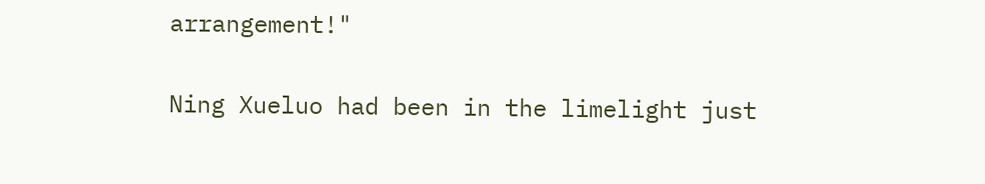arrangement!"

Ning Xueluo had been in the limelight just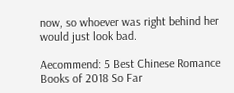now, so whoever was right behind her would just look bad.

Aecommend: 5 Best Chinese Romance Books of 2018 So Far